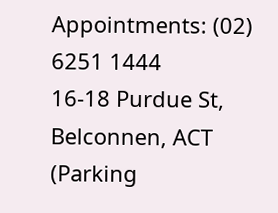Appointments: (02) 6251 1444
16-18 Purdue St, Belconnen, ACT
(Parking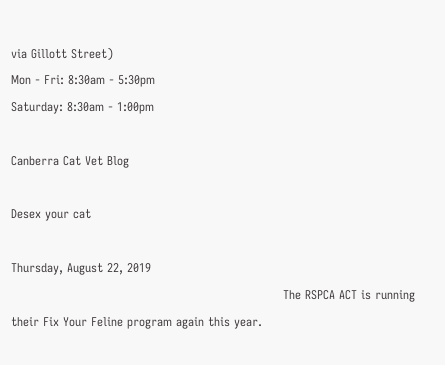via Gillott Street)
Mon - Fri: 8:30am - 5:30pm
Saturday: 8:30am - 1:00pm

Canberra Cat Vet Blog

Desex your cat

Thursday, August 22, 2019
                                                                    The RSPCA ACT is running their Fix Your Feline program again this year.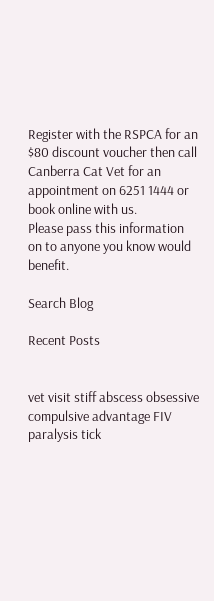Register with the RSPCA for an $80 discount voucher then call Canberra Cat Vet for an appointment on 6251 1444 or book online with us.
Please pass this information on to anyone you know would benefit.

Search Blog

Recent Posts


vet visit stiff abscess obsessive compulsive advantage FIV paralysis tick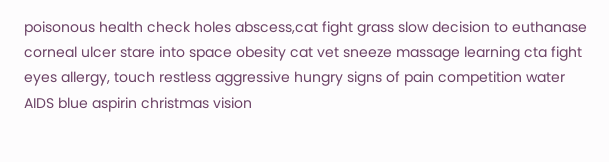poisonous health check holes abscess,cat fight grass slow decision to euthanase corneal ulcer stare into space obesity cat vet sneeze massage learning cta fight eyes allergy, touch restless aggressive hungry signs of pain competition water AIDS blue aspirin christmas vision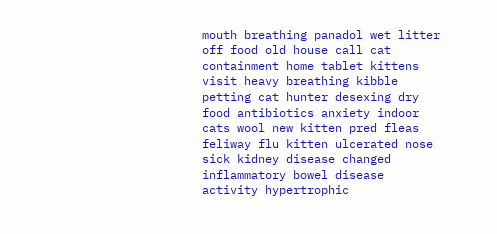mouth breathing panadol wet litter off food old house call cat containment home tablet kittens visit heavy breathing kibble petting cat hunter desexing dry food antibiotics anxiety indoor cats wool new kitten pred fleas feliway flu kitten ulcerated nose sick kidney disease changed inflammatory bowel disease activity hypertrophic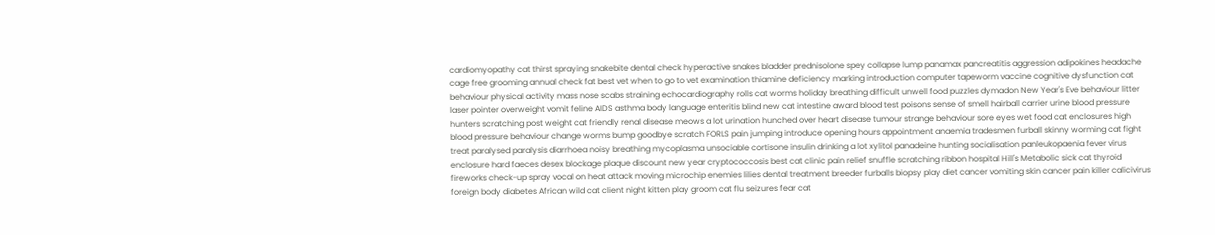cardiomyopathy cat thirst spraying snakebite dental check hyperactive snakes bladder prednisolone spey collapse lump panamax pancreatitis aggression adipokines headache cage free grooming annual check fat best vet when to go to vet examination thiamine deficiency marking introduction computer tapeworm vaccine cognitive dysfunction cat behaviour physical activity mass nose scabs straining echocardiography rolls cat worms holiday breathing difficult unwell food puzzles dymadon New Year's Eve behaviour litter laser pointer overweight vomit feline AIDS asthma body language enteritis blind new cat intestine award blood test poisons sense of smell hairball carrier urine blood pressure hunters scratching post weight cat friendly renal disease meows a lot urination hunched over heart disease tumour strange behaviour sore eyes wet food cat enclosures high blood pressure behaviour change worms bump goodbye scratch FORLS pain jumping introduce opening hours appointment anaemia tradesmen furball skinny worming cat fight treat paralysed paralysis diarrhoea noisy breathing mycoplasma unsociable cortisone insulin drinking a lot xylitol panadeine hunting socialisation panleukopaenia fever virus enclosure hard faeces desex blockage plaque discount new year cryptococcosis best cat clinic pain relief snuffle scratching ribbon hospital Hill's Metabolic sick cat thyroid fireworks check-up spray vocal on heat attack moving microchip enemies lilies dental treatment breeder furballs biopsy play diet cancer vomiting skin cancer pain killer calicivirus foreign body diabetes African wild cat client night kitten play groom cat flu seizures fear cat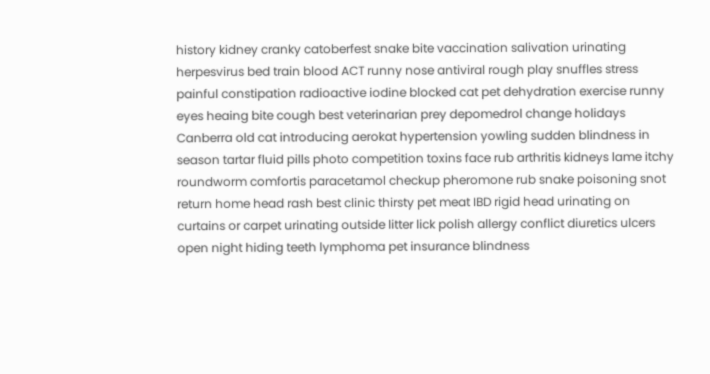history kidney cranky catoberfest snake bite vaccination salivation urinating herpesvirus bed train blood ACT runny nose antiviral rough play snuffles stress painful constipation radioactive iodine blocked cat pet dehydration exercise runny eyes heaing bite cough best veterinarian prey depomedrol change holidays Canberra old cat introducing aerokat hypertension yowling sudden blindness in season tartar fluid pills photo competition toxins face rub arthritis kidneys lame itchy roundworm comfortis paracetamol checkup pheromone rub snake poisoning snot return home head rash best clinic thirsty pet meat IBD rigid head urinating on curtains or carpet urinating outside litter lick polish allergy conflict diuretics ulcers open night hiding teeth lymphoma pet insurance blindness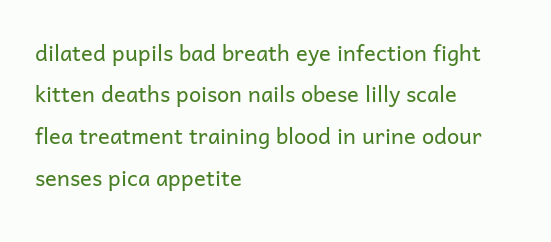dilated pupils bad breath eye infection fight kitten deaths poison nails obese lilly scale flea treatment training blood in urine odour senses pica appetite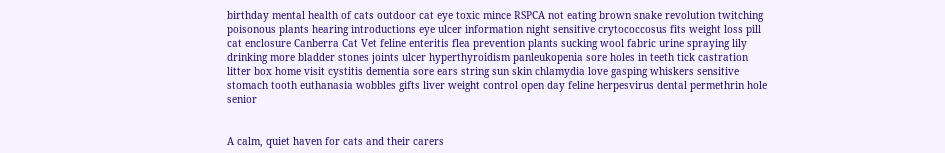birthday mental health of cats outdoor cat eye toxic mince RSPCA not eating brown snake revolution twitching poisonous plants hearing introductions eye ulcer information night sensitive crytococcosus fits weight loss pill cat enclosure Canberra Cat Vet feline enteritis flea prevention plants sucking wool fabric urine spraying lily drinking more bladder stones joints ulcer hyperthyroidism panleukopenia sore holes in teeth tick castration litter box home visit cystitis dementia sore ears string sun skin chlamydia love gasping whiskers sensitive stomach tooth euthanasia wobbles gifts liver weight control open day feline herpesvirus dental permethrin hole senior


A calm, quiet haven for cats and their carers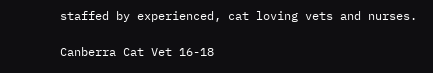staffed by experienced, cat loving vets and nurses.

Canberra Cat Vet 16-18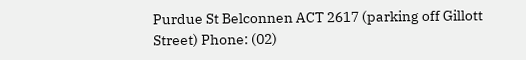Purdue St Belconnen ACT 2617 (parking off Gillott Street) Phone: (02)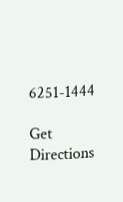6251-1444

Get Directions